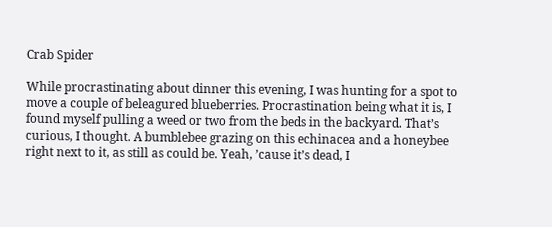Crab Spider

While procrastinating about dinner this evening, I was hunting for a spot to move a couple of beleagured blueberries. Procrastination being what it is, I found myself pulling a weed or two from the beds in the backyard. That’s curious, I thought. A bumblebee grazing on this echinacea and a honeybee right next to it, as still as could be. Yeah, ’cause it’s dead, I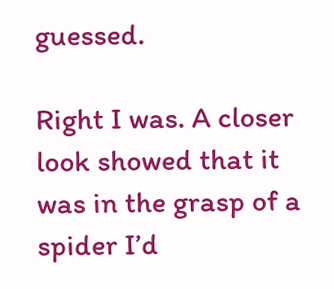guessed.

Right I was. A closer look showed that it was in the grasp of a spider I’d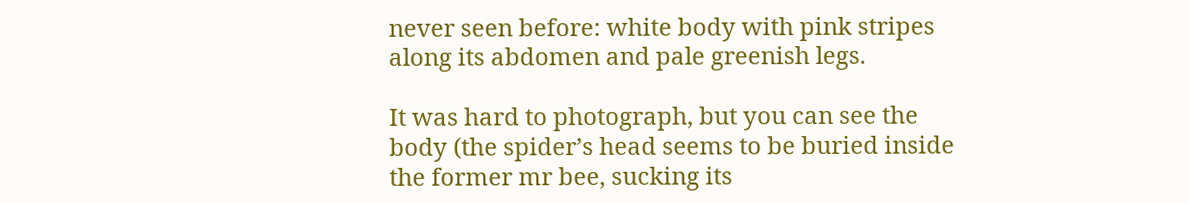never seen before: white body with pink stripes along its abdomen and pale greenish legs.

It was hard to photograph, but you can see the body (the spider’s head seems to be buried inside the former mr bee, sucking its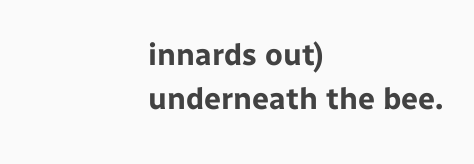innards out) underneath the bee.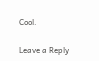Cool.

Leave a Reply